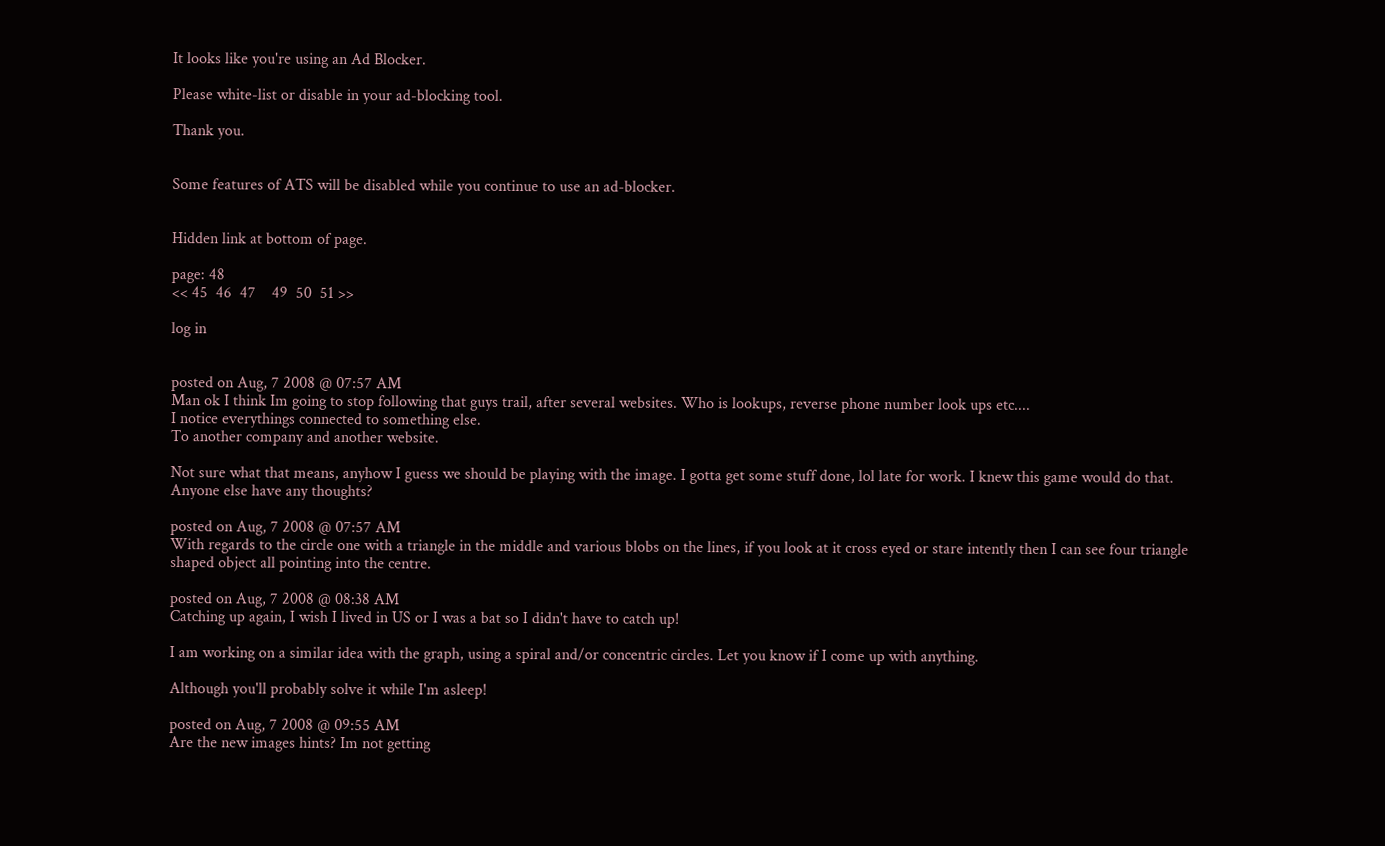It looks like you're using an Ad Blocker.

Please white-list or disable in your ad-blocking tool.

Thank you.


Some features of ATS will be disabled while you continue to use an ad-blocker.


Hidden link at bottom of page.

page: 48
<< 45  46  47    49  50  51 >>

log in


posted on Aug, 7 2008 @ 07:57 AM
Man ok I think Im going to stop following that guys trail, after several websites. Who is lookups, reverse phone number look ups etc....
I notice everythings connected to something else.
To another company and another website.

Not sure what that means, anyhow I guess we should be playing with the image. I gotta get some stuff done, lol late for work. I knew this game would do that. Anyone else have any thoughts?

posted on Aug, 7 2008 @ 07:57 AM
With regards to the circle one with a triangle in the middle and various blobs on the lines, if you look at it cross eyed or stare intently then I can see four triangle shaped object all pointing into the centre.

posted on Aug, 7 2008 @ 08:38 AM
Catching up again, I wish I lived in US or I was a bat so I didn't have to catch up!

I am working on a similar idea with the graph, using a spiral and/or concentric circles. Let you know if I come up with anything.

Although you'll probably solve it while I'm asleep!

posted on Aug, 7 2008 @ 09:55 AM
Are the new images hints? Im not getting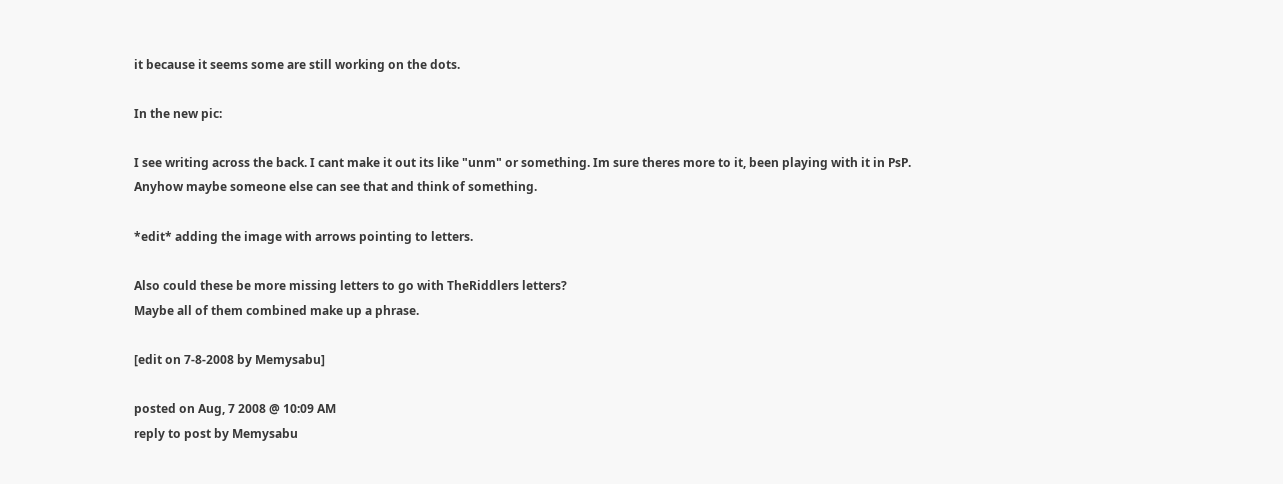it because it seems some are still working on the dots.

In the new pic:

I see writing across the back. I cant make it out its like "unm" or something. Im sure theres more to it, been playing with it in PsP.
Anyhow maybe someone else can see that and think of something.

*edit* adding the image with arrows pointing to letters.

Also could these be more missing letters to go with TheRiddlers letters?
Maybe all of them combined make up a phrase.

[edit on 7-8-2008 by Memysabu]

posted on Aug, 7 2008 @ 10:09 AM
reply to post by Memysabu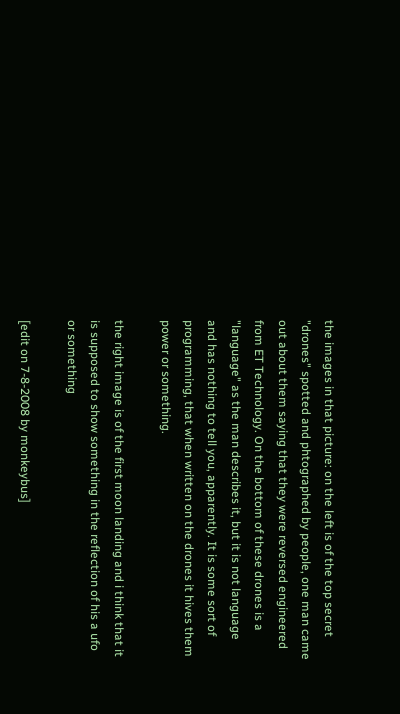the images in that picture: on the left is of the top secret "drones" spotted and phtographed by people, one man came out about them saying that they were reversed engineered from ET Technology. On the bottom of these drones is a "language" as the man describes it, but it is not language and has nothing to tell you, apparently. It is some sort of programming, that when written on the drones it hives them power or something.

the right image is of the first moon landing and i think that it is supposed to show something in the reflection of his a ufo or something

[edit on 7-8-2008 by monkeybus]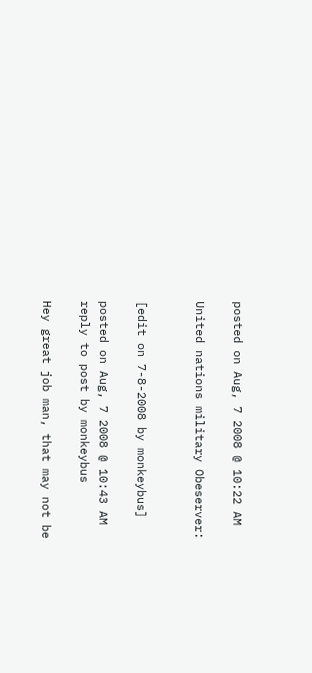posted on Aug, 7 2008 @ 10:22 AM

United nations military Obeserver:


[edit on 7-8-2008 by monkeybus]

posted on Aug, 7 2008 @ 10:43 AM
reply to post by monkeybus

Hey great job man, that may not be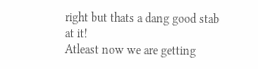right but thats a dang good stab at it!
Atleast now we are getting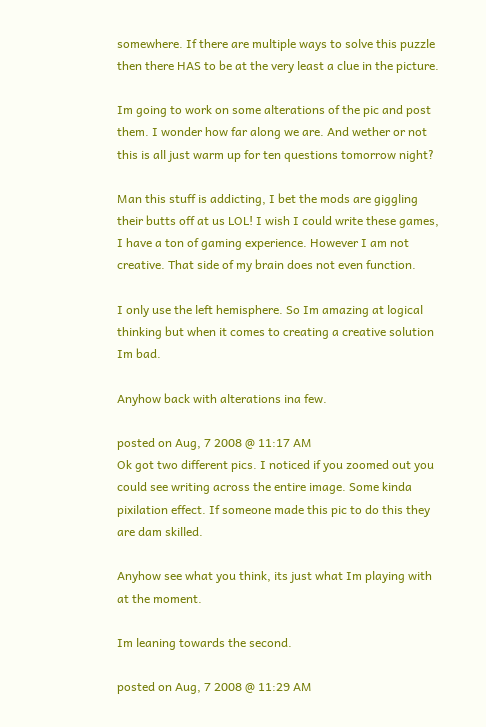somewhere. If there are multiple ways to solve this puzzle then there HAS to be at the very least a clue in the picture.

Im going to work on some alterations of the pic and post them. I wonder how far along we are. And wether or not this is all just warm up for ten questions tomorrow night?

Man this stuff is addicting, I bet the mods are giggling their butts off at us LOL! I wish I could write these games, I have a ton of gaming experience. However I am not creative. That side of my brain does not even function.

I only use the left hemisphere. So Im amazing at logical thinking but when it comes to creating a creative solution Im bad.

Anyhow back with alterations ina few.

posted on Aug, 7 2008 @ 11:17 AM
Ok got two different pics. I noticed if you zoomed out you could see writing across the entire image. Some kinda pixilation effect. If someone made this pic to do this they are dam skilled.

Anyhow see what you think, its just what Im playing with at the moment.

Im leaning towards the second.

posted on Aug, 7 2008 @ 11:29 AM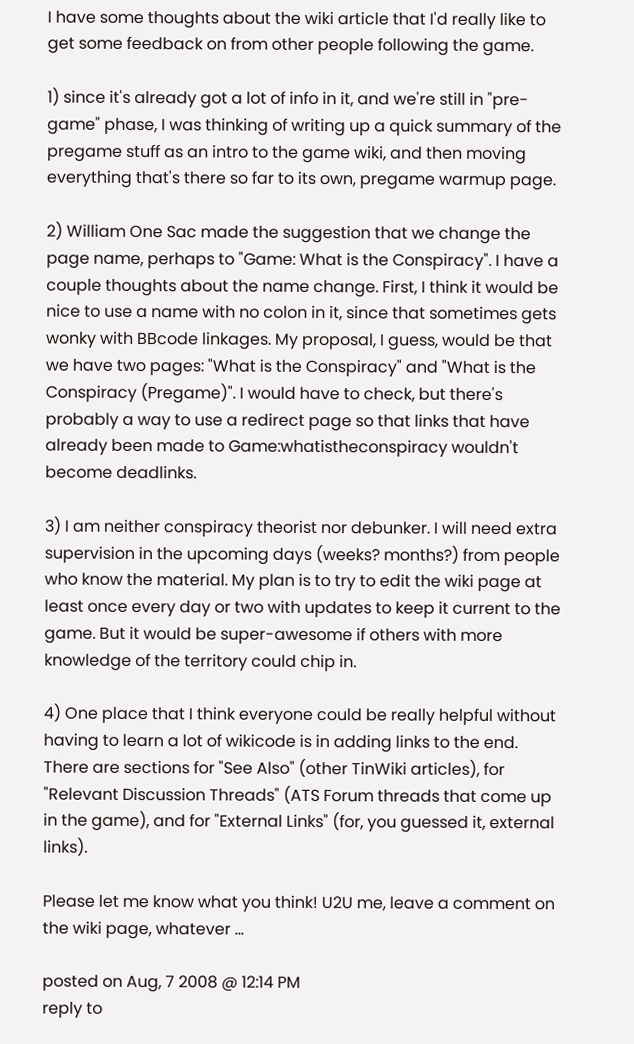I have some thoughts about the wiki article that I'd really like to get some feedback on from other people following the game.

1) since it's already got a lot of info in it, and we're still in "pre-game" phase, I was thinking of writing up a quick summary of the pregame stuff as an intro to the game wiki, and then moving everything that's there so far to its own, pregame warmup page.

2) William One Sac made the suggestion that we change the page name, perhaps to "Game: What is the Conspiracy". I have a couple thoughts about the name change. First, I think it would be nice to use a name with no colon in it, since that sometimes gets wonky with BBcode linkages. My proposal, I guess, would be that we have two pages: "What is the Conspiracy" and "What is the Conspiracy (Pregame)". I would have to check, but there's probably a way to use a redirect page so that links that have already been made to Game:whatistheconspiracy wouldn't become deadlinks.

3) I am neither conspiracy theorist nor debunker. I will need extra supervision in the upcoming days (weeks? months?) from people who know the material. My plan is to try to edit the wiki page at least once every day or two with updates to keep it current to the game. But it would be super-awesome if others with more knowledge of the territory could chip in.

4) One place that I think everyone could be really helpful without having to learn a lot of wikicode is in adding links to the end. There are sections for "See Also" (other TinWiki articles), for "Relevant Discussion Threads" (ATS Forum threads that come up in the game), and for "External Links" (for, you guessed it, external links).

Please let me know what you think! U2U me, leave a comment on the wiki page, whatever ...

posted on Aug, 7 2008 @ 12:14 PM
reply to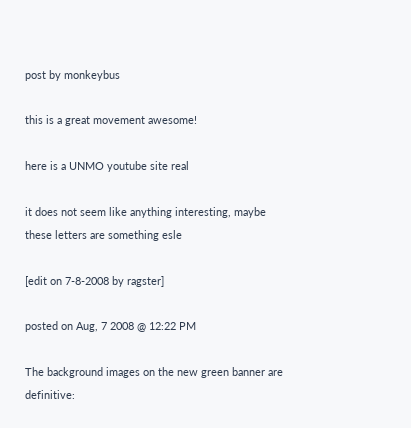post by monkeybus

this is a great movement awesome!

here is a UNMO youtube site real

it does not seem like anything interesting, maybe these letters are something esle

[edit on 7-8-2008 by ragster]

posted on Aug, 7 2008 @ 12:22 PM

The background images on the new green banner are definitive: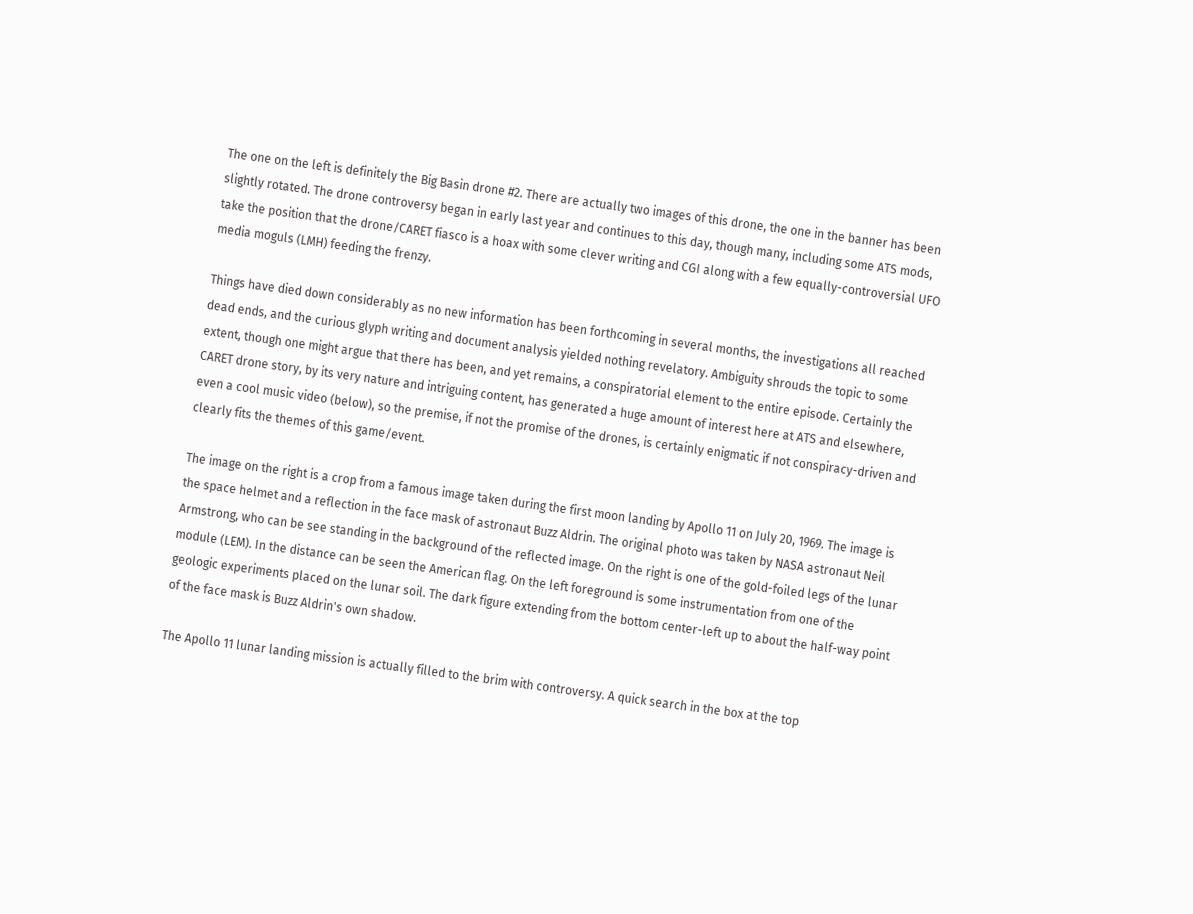The one on the left is definitely the Big Basin drone #2. There are actually two images of this drone, the one in the banner has been slightly rotated. The drone controversy began in early last year and continues to this day, though many, including some ATS mods, take the position that the drone/CARET fiasco is a hoax with some clever writing and CGI along with a few equally-controversial UFO media moguls (LMH) feeding the frenzy.

Things have died down considerably as no new information has been forthcoming in several months, the investigations all reached dead ends, and the curious glyph writing and document analysis yielded nothing revelatory. Ambiguity shrouds the topic to some extent, though one might argue that there has been, and yet remains, a conspiratorial element to the entire episode. Certainly the CARET drone story, by its very nature and intriguing content, has generated a huge amount of interest here at ATS and elsewhere, even a cool music video (below), so the premise, if not the promise of the drones, is certainly enigmatic if not conspiracy-driven and clearly fits the themes of this game/event.

The image on the right is a crop from a famous image taken during the first moon landing by Apollo 11 on July 20, 1969. The image is the space helmet and a reflection in the face mask of astronaut Buzz Aldrin. The original photo was taken by NASA astronaut Neil Armstrong, who can be see standing in the background of the reflected image. On the right is one of the gold-foiled legs of the lunar module (LEM). In the distance can be seen the American flag. On the left foreground is some instrumentation from one of the geologic experiments placed on the lunar soil. The dark figure extending from the bottom center-left up to about the half-way point of the face mask is Buzz Aldrin's own shadow.

The Apollo 11 lunar landing mission is actually filled to the brim with controversy. A quick search in the box at the top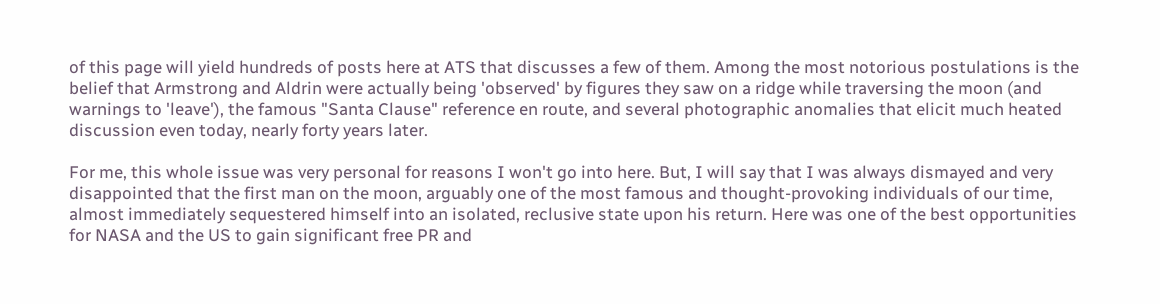of this page will yield hundreds of posts here at ATS that discusses a few of them. Among the most notorious postulations is the belief that Armstrong and Aldrin were actually being 'observed' by figures they saw on a ridge while traversing the moon (and warnings to 'leave'), the famous "Santa Clause" reference en route, and several photographic anomalies that elicit much heated discussion even today, nearly forty years later.

For me, this whole issue was very personal for reasons I won't go into here. But, I will say that I was always dismayed and very disappointed that the first man on the moon, arguably one of the most famous and thought-provoking individuals of our time, almost immediately sequestered himself into an isolated, reclusive state upon his return. Here was one of the best opportunities for NASA and the US to gain significant free PR and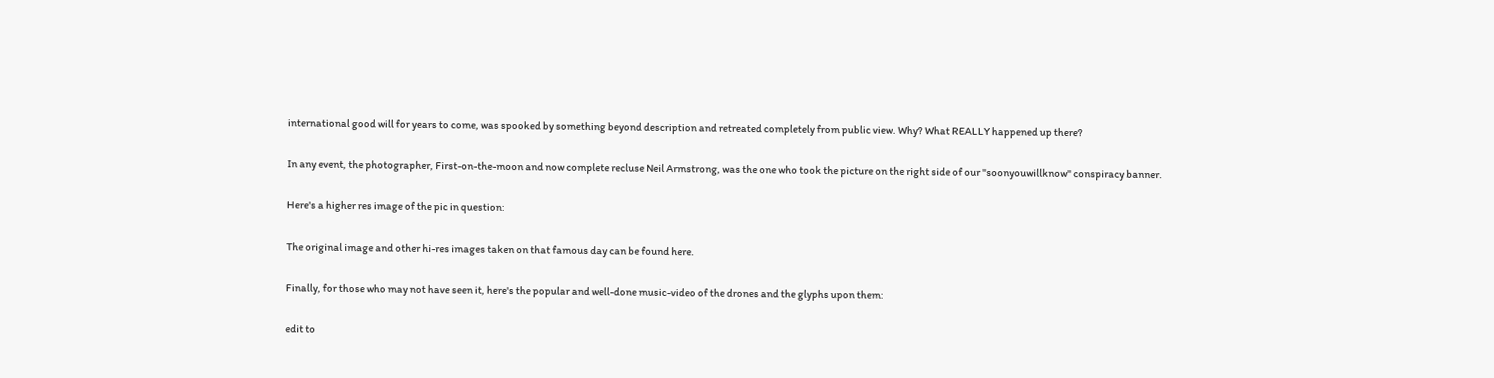international good will for years to come, was spooked by something beyond description and retreated completely from public view. Why? What REALLY happened up there?

In any event, the photographer, First-on-the-moon and now complete recluse Neil Armstrong, was the one who took the picture on the right side of our "soonyouwillknow" conspiracy banner.

Here's a higher res image of the pic in question:

The original image and other hi-res images taken on that famous day can be found here.

Finally, for those who may not have seen it, here's the popular and well-done music-video of the drones and the glyphs upon them:

edit to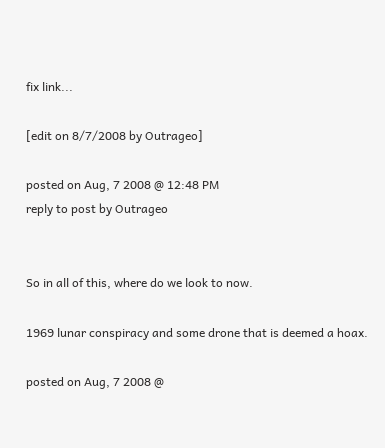fix link...

[edit on 8/7/2008 by Outrageo]

posted on Aug, 7 2008 @ 12:48 PM
reply to post by Outrageo


So in all of this, where do we look to now.

1969 lunar conspiracy and some drone that is deemed a hoax.

posted on Aug, 7 2008 @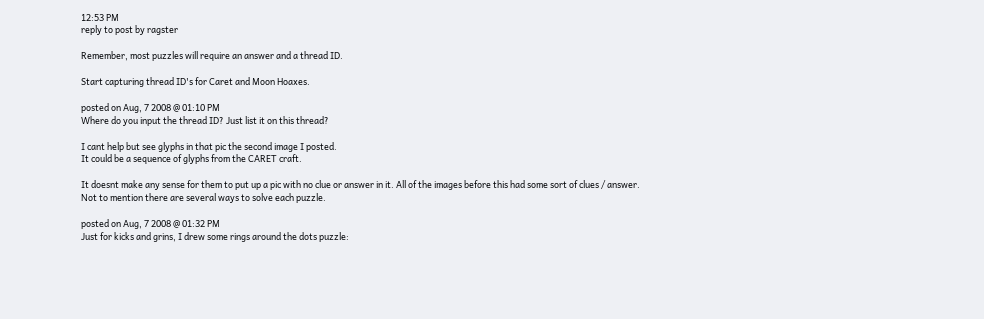12:53 PM
reply to post by ragster

Remember, most puzzles will require an answer and a thread ID.

Start capturing thread ID's for Caret and Moon Hoaxes.

posted on Aug, 7 2008 @ 01:10 PM
Where do you input the thread ID? Just list it on this thread?

I cant help but see glyphs in that pic the second image I posted.
It could be a sequence of glyphs from the CARET craft.

It doesnt make any sense for them to put up a pic with no clue or answer in it. All of the images before this had some sort of clues / answer.
Not to mention there are several ways to solve each puzzle.

posted on Aug, 7 2008 @ 01:32 PM
Just for kicks and grins, I drew some rings around the dots puzzle: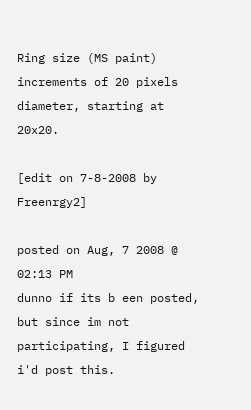Ring size (MS paint) increments of 20 pixels diameter, starting at 20x20.

[edit on 7-8-2008 by Freenrgy2]

posted on Aug, 7 2008 @ 02:13 PM
dunno if its b een posted, but since im not participating, I figured i'd post this.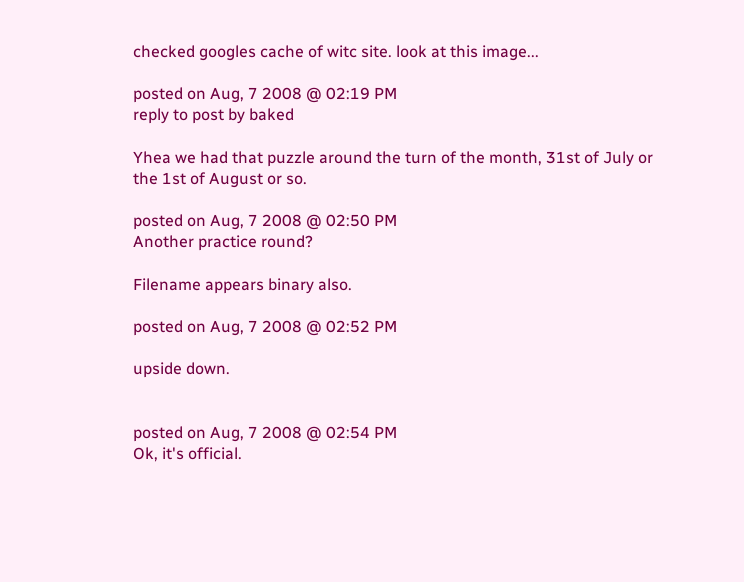checked googles cache of witc site. look at this image...

posted on Aug, 7 2008 @ 02:19 PM
reply to post by baked

Yhea we had that puzzle around the turn of the month, 31st of July or the 1st of August or so.

posted on Aug, 7 2008 @ 02:50 PM
Another practice round?

Filename appears binary also.

posted on Aug, 7 2008 @ 02:52 PM

upside down.


posted on Aug, 7 2008 @ 02:54 PM
Ok, it's official.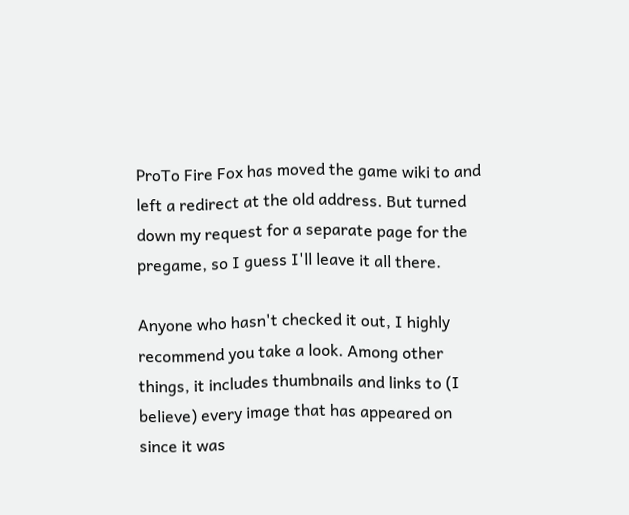ProTo Fire Fox has moved the game wiki to and left a redirect at the old address. But turned down my request for a separate page for the pregame, so I guess I'll leave it all there.

Anyone who hasn't checked it out, I highly recommend you take a look. Among other things, it includes thumbnails and links to (I believe) every image that has appeared on since it was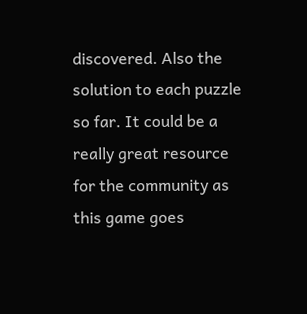discovered. Also the solution to each puzzle so far. It could be a really great resource for the community as this game goes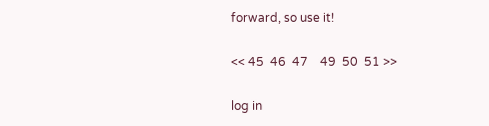forward, so use it!

<< 45  46  47    49  50  51 >>

log in